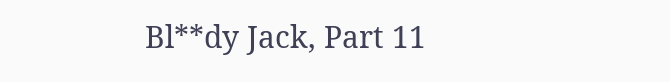Bl**dy Jack, Part 11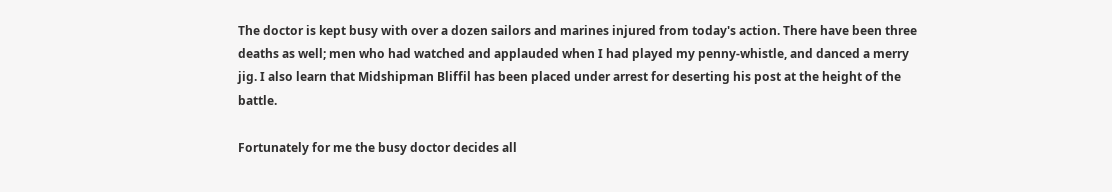The doctor is kept busy with over a dozen sailors and marines injured from today's action. There have been three deaths as well; men who had watched and applauded when I had played my penny-whistle, and danced a merry jig. I also learn that Midshipman Bliffil has been placed under arrest for deserting his post at the height of the battle.

Fortunately for me the busy doctor decides all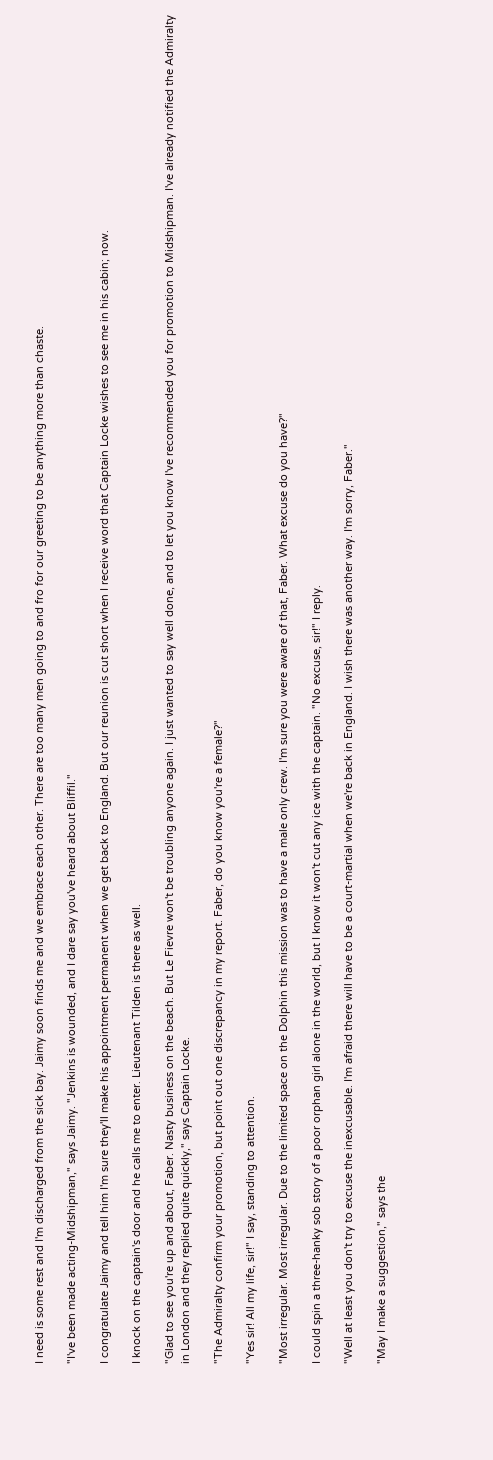I need is some rest and I'm discharged from the sick bay. Jaimy soon finds me and we embrace each other. There are too many men going to and fro for our greeting to be anything more than chaste.

"I've been made acting-Midshipman," says Jaimy. "Jenkins is wounded, and I dare say you've heard about Bliffil."

I congratulate Jaimy and tell him I'm sure they'll make his appointment permanent when we get back to England. But our reunion is cut short when I receive word that Captain Locke wishes to see me in his cabin; now.

I knock on the captain's door and he calls me to enter. Lieutenant Tilden is there as well.

"Glad to see you're up and about, Faber. Nasty business on the beach. But Le Fievre won't be troubling anyone again. I just wanted to say well done, and to let you know I've recommended you for promotion to Midshipman. I've already notified the Admiralty in London and they replied quite quickly," says Captain Locke.

"The Admiralty confirm your promotion, but point out one discrepancy in my report. Faber, do you know you're a female?"

"Yes sir! All my life, sir!" I say, standing to attention.

"Most irregular. Most irregular. Due to the limited space on the Dolphin this mission was to have a male only crew. I'm sure you were aware of that, Faber. What excuse do you have?"

I could spin a three-hanky sob story of a poor orphan girl alone in the world, but I know it won't cut any ice with the captain. "No excuse, sir!" I reply.

"Well at least you don't try to excuse the inexcusable. I'm afraid there will have to be a court-martial when we're back in England. I wish there was another way. I'm sorry, Faber."

"May I make a suggestion," says the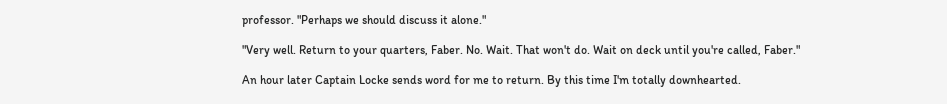professor. "Perhaps we should discuss it alone."

"Very well. Return to your quarters, Faber. No. Wait. That won't do. Wait on deck until you're called, Faber."

An hour later Captain Locke sends word for me to return. By this time I'm totally downhearted.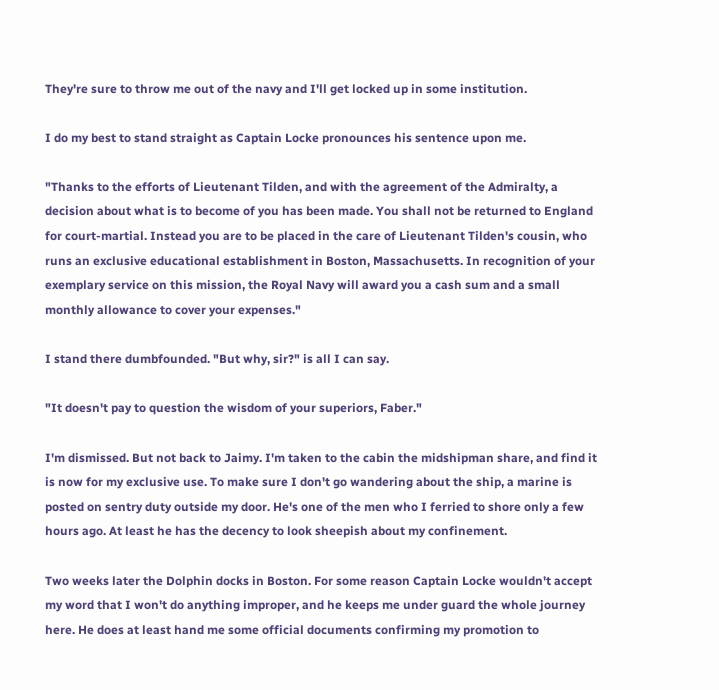They're sure to throw me out of the navy and I'll get locked up in some institution.

I do my best to stand straight as Captain Locke pronounces his sentence upon me.

"Thanks to the efforts of Lieutenant Tilden, and with the agreement of the Admiralty, a decision about what is to become of you has been made. You shall not be returned to England for court-martial. Instead you are to be placed in the care of Lieutenant Tilden's cousin, who runs an exclusive educational establishment in Boston, Massachusetts. In recognition of your exemplary service on this mission, the Royal Navy will award you a cash sum and a small monthly allowance to cover your expenses."

I stand there dumbfounded. "But why, sir?" is all I can say.

"It doesn't pay to question the wisdom of your superiors, Faber."

I'm dismissed. But not back to Jaimy. I'm taken to the cabin the midshipman share, and find it is now for my exclusive use. To make sure I don't go wandering about the ship, a marine is posted on sentry duty outside my door. He's one of the men who I ferried to shore only a few hours ago. At least he has the decency to look sheepish about my confinement.

Two weeks later the Dolphin docks in Boston. For some reason Captain Locke wouldn't accept my word that I won't do anything improper, and he keeps me under guard the whole journey here. He does at least hand me some official documents confirming my promotion to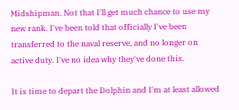Midshipman. Not that I'll get much chance to use my new rank. I've been told that officially I've been transferred to the naval reserve, and no longer on active duty. I've no idea why they've done this.

It is time to depart the Dolphin and I'm at least allowed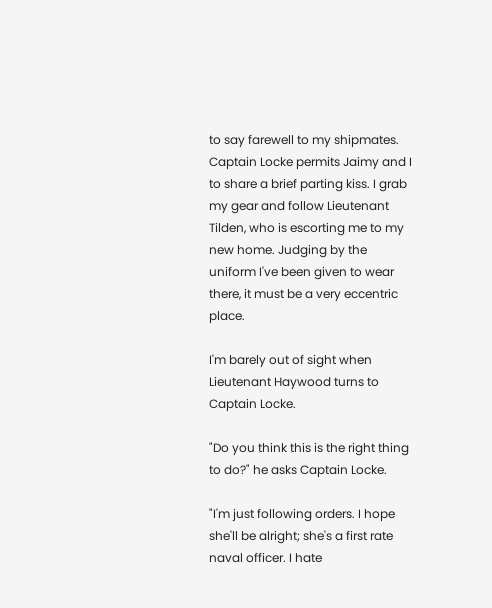to say farewell to my shipmates. Captain Locke permits Jaimy and I to share a brief parting kiss. I grab my gear and follow Lieutenant Tilden, who is escorting me to my new home. Judging by the uniform I've been given to wear there, it must be a very eccentric place.

I'm barely out of sight when Lieutenant Haywood turns to Captain Locke.

"Do you think this is the right thing to do?" he asks Captain Locke.

"I'm just following orders. I hope she'll be alright; she's a first rate naval officer. I hate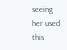seeing her used this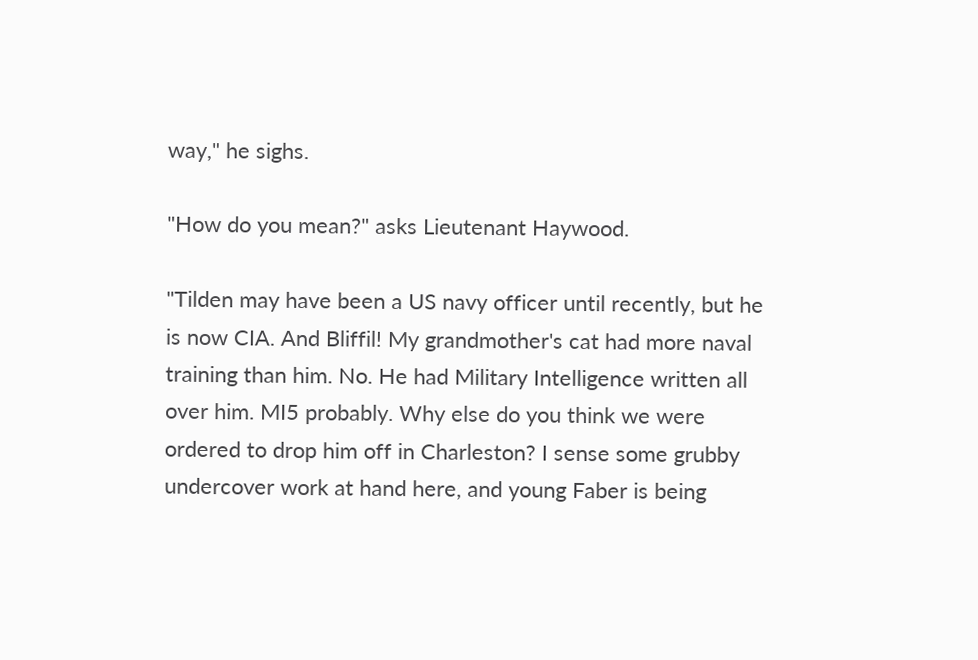way," he sighs.

"How do you mean?" asks Lieutenant Haywood.

"Tilden may have been a US navy officer until recently, but he is now CIA. And Bliffil! My grandmother's cat had more naval training than him. No. He had Military Intelligence written all over him. MI5 probably. Why else do you think we were ordered to drop him off in Charleston? I sense some grubby undercover work at hand here, and young Faber is being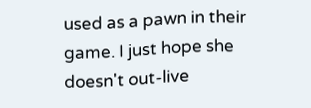used as a pawn in their game. I just hope she doesn't out-live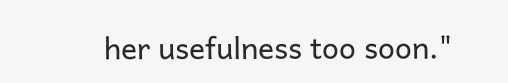her usefulness too soon."